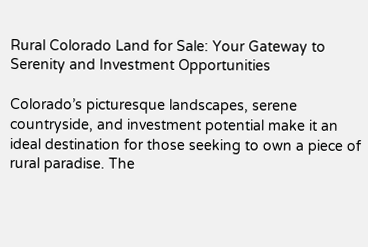Rural Colorado Land for Sale: Your Gateway to Serenity and Investment Opportunities

Colorado’s picturesque landscapes, serene countryside, and investment potential make it an ideal destination for those seeking to own a piece of rural paradise. The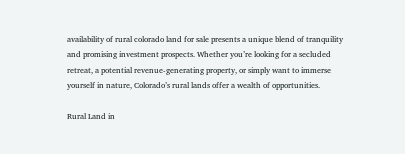availability of rural colorado land for sale presents a unique blend of tranquility and promising investment prospects. Whether you’re looking for a secluded retreat, a potential revenue-generating property, or simply want to immerse yourself in nature, Colorado’s rural lands offer a wealth of opportunities.

Rural Land in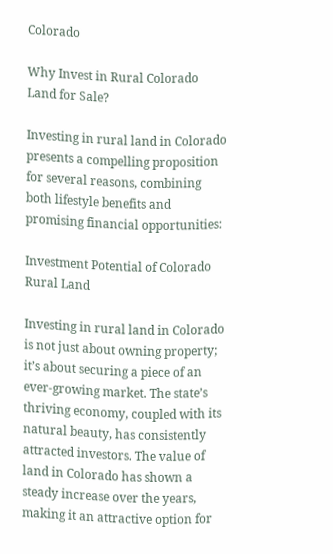Colorado

Why Invest in Rural Colorado Land for Sale?

Investing in rural land in Colorado presents a compelling proposition for several reasons, combining both lifestyle benefits and promising financial opportunities:

Investment Potential of Colorado Rural Land

Investing in rural land in Colorado is not just about owning property; it’s about securing a piece of an ever-growing market. The state’s thriving economy, coupled with its natural beauty, has consistently attracted investors. The value of land in Colorado has shown a steady increase over the years, making it an attractive option for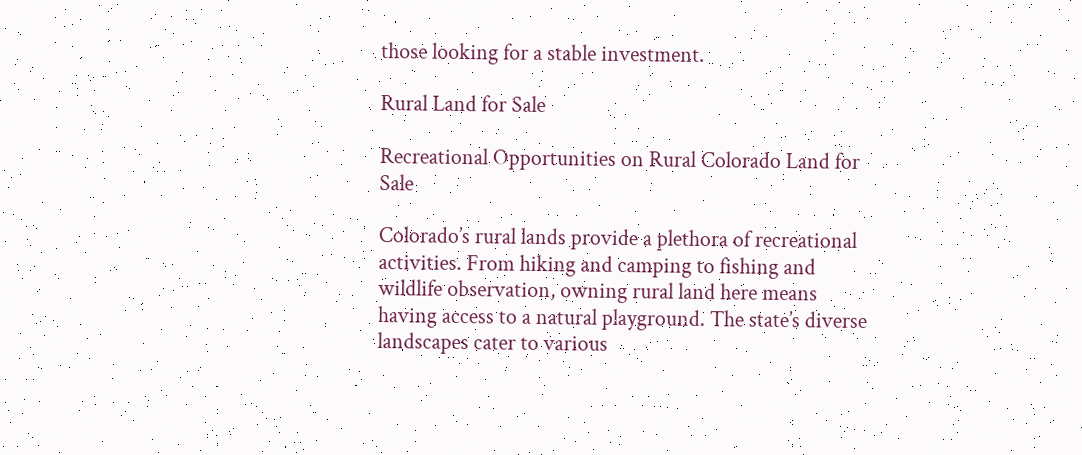those looking for a stable investment.

Rural Land for Sale

Recreational Opportunities on Rural Colorado Land for Sale

Colorado’s rural lands provide a plethora of recreational activities. From hiking and camping to fishing and wildlife observation, owning rural land here means having access to a natural playground. The state’s diverse landscapes cater to various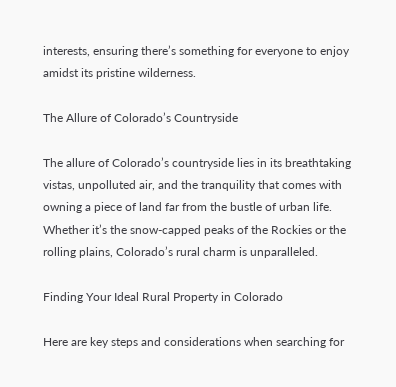interests, ensuring there’s something for everyone to enjoy amidst its pristine wilderness.

The Allure of Colorado’s Countryside

The allure of Colorado’s countryside lies in its breathtaking vistas, unpolluted air, and the tranquility that comes with owning a piece of land far from the bustle of urban life. Whether it’s the snow-capped peaks of the Rockies or the rolling plains, Colorado’s rural charm is unparalleled.

Finding Your Ideal Rural Property in Colorado

Here are key steps and considerations when searching for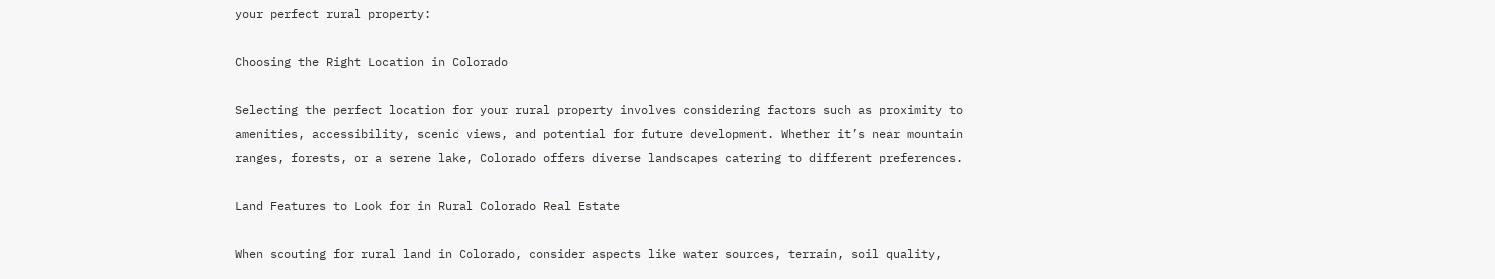your perfect rural property:

Choosing the Right Location in Colorado

Selecting the perfect location for your rural property involves considering factors such as proximity to amenities, accessibility, scenic views, and potential for future development. Whether it’s near mountain ranges, forests, or a serene lake, Colorado offers diverse landscapes catering to different preferences.

Land Features to Look for in Rural Colorado Real Estate

When scouting for rural land in Colorado, consider aspects like water sources, terrain, soil quality,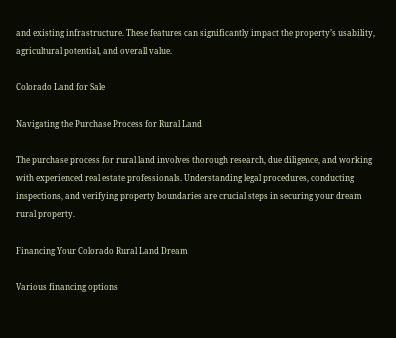and existing infrastructure. These features can significantly impact the property’s usability, agricultural potential, and overall value.

Colorado Land for Sale

Navigating the Purchase Process for Rural Land

The purchase process for rural land involves thorough research, due diligence, and working with experienced real estate professionals. Understanding legal procedures, conducting inspections, and verifying property boundaries are crucial steps in securing your dream rural property.

Financing Your Colorado Rural Land Dream

Various financing options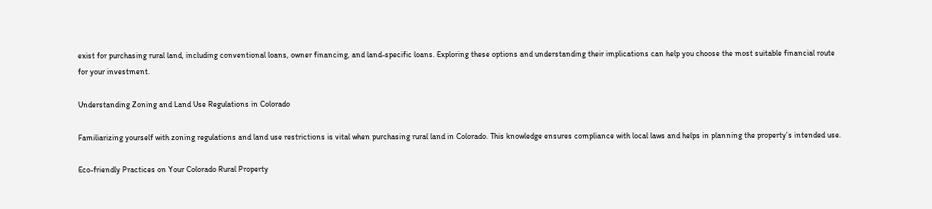exist for purchasing rural land, including conventional loans, owner financing, and land-specific loans. Exploring these options and understanding their implications can help you choose the most suitable financial route for your investment.

Understanding Zoning and Land Use Regulations in Colorado

Familiarizing yourself with zoning regulations and land use restrictions is vital when purchasing rural land in Colorado. This knowledge ensures compliance with local laws and helps in planning the property’s intended use.

Eco-friendly Practices on Your Colorado Rural Property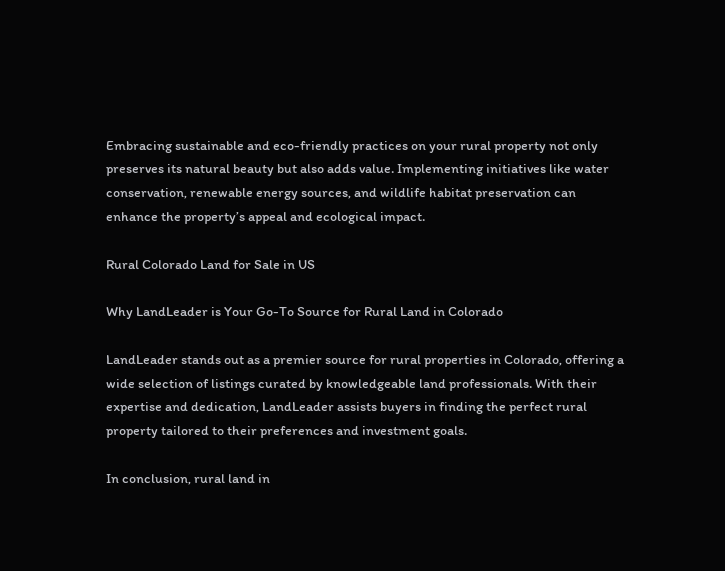Embracing sustainable and eco-friendly practices on your rural property not only preserves its natural beauty but also adds value. Implementing initiatives like water conservation, renewable energy sources, and wildlife habitat preservation can enhance the property’s appeal and ecological impact.

Rural Colorado Land for Sale in US

Why LandLeader is Your Go-To Source for Rural Land in Colorado

LandLeader stands out as a premier source for rural properties in Colorado, offering a wide selection of listings curated by knowledgeable land professionals. With their expertise and dedication, LandLeader assists buyers in finding the perfect rural property tailored to their preferences and investment goals.

In conclusion, rural land in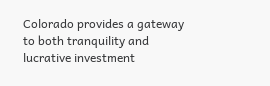Colorado provides a gateway to both tranquility and lucrative investment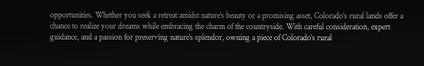opportunities. Whether you seek a retreat amidst nature’s beauty or a promising asset, Colorado’s rural lands offer a chance to realize your dreams while embracing the charm of the countryside. With careful consideration, expert guidance, and a passion for preserving nature’s splendor, owning a piece of Colorado’s rural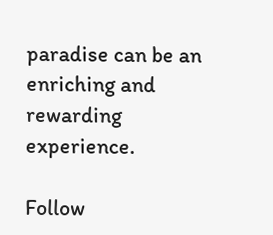paradise can be an enriching and rewarding experience.

Follow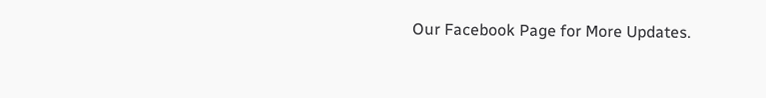Our Facebook Page for More Updates.